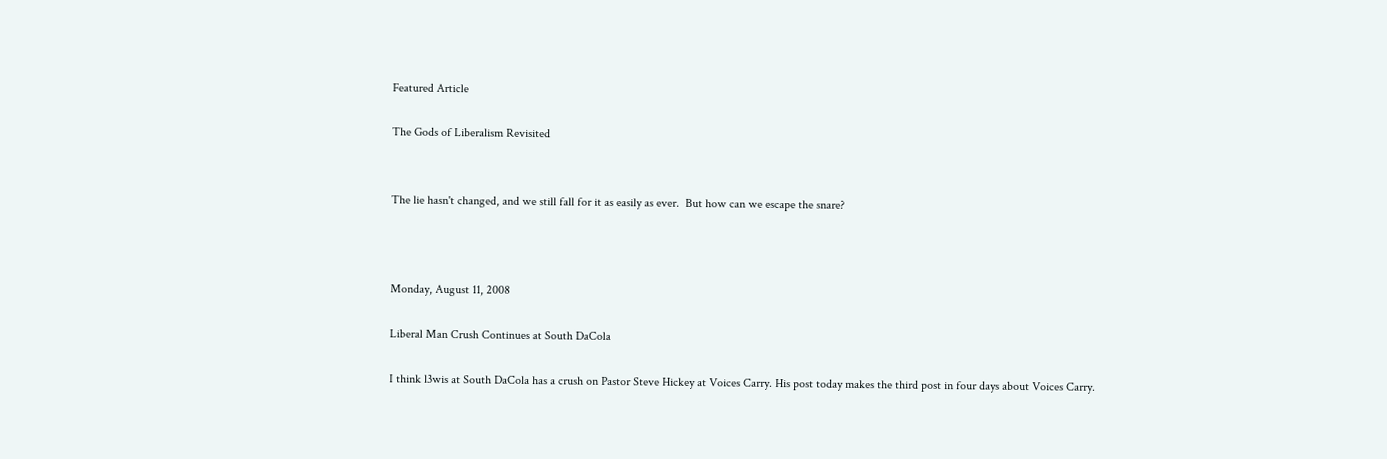Featured Article

The Gods of Liberalism Revisited


The lie hasn't changed, and we still fall for it as easily as ever.  But how can we escape the snare?



Monday, August 11, 2008

Liberal Man Crush Continues at South DaCola

I think l3wis at South DaCola has a crush on Pastor Steve Hickey at Voices Carry. His post today makes the third post in four days about Voices Carry.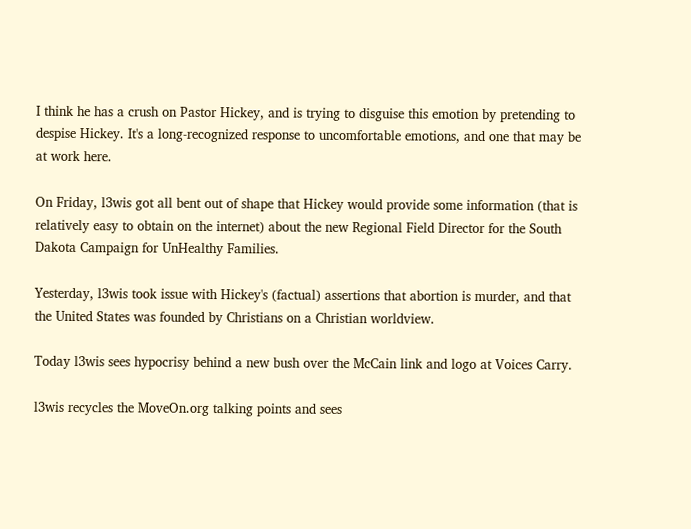I think he has a crush on Pastor Hickey, and is trying to disguise this emotion by pretending to despise Hickey. It's a long-recognized response to uncomfortable emotions, and one that may be at work here.

On Friday, l3wis got all bent out of shape that Hickey would provide some information (that is relatively easy to obtain on the internet) about the new Regional Field Director for the South Dakota Campaign for UnHealthy Families.

Yesterday, l3wis took issue with Hickey's (factual) assertions that abortion is murder, and that the United States was founded by Christians on a Christian worldview.

Today l3wis sees hypocrisy behind a new bush over the McCain link and logo at Voices Carry.

l3wis recycles the MoveOn.org talking points and sees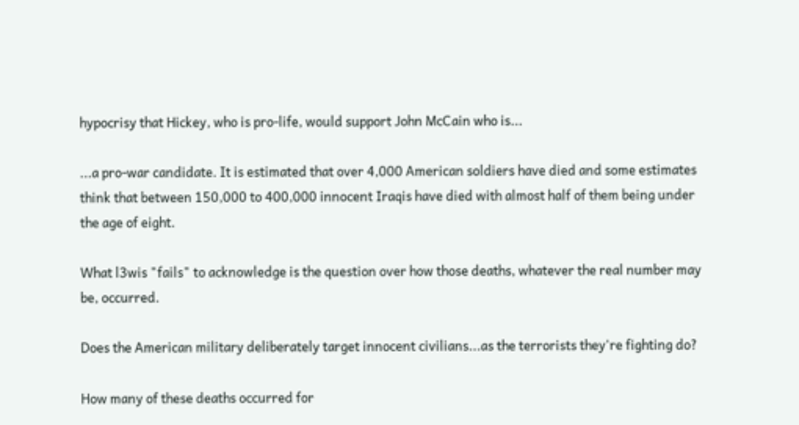hypocrisy that Hickey, who is pro-life, would support John McCain who is...

...a pro-war candidate. It is estimated that over 4,000 American soldiers have died and some estimates think that between 150,000 to 400,000 innocent Iraqis have died with almost half of them being under the age of eight.

What l3wis "fails" to acknowledge is the question over how those deaths, whatever the real number may be, occurred.

Does the American military deliberately target innocent civilians...as the terrorists they're fighting do?

How many of these deaths occurred for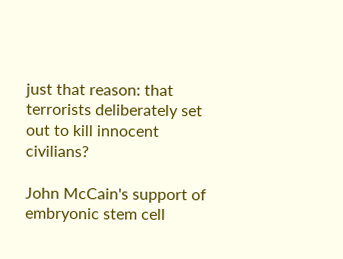just that reason: that terrorists deliberately set out to kill innocent civilians?

John McCain's support of embryonic stem cell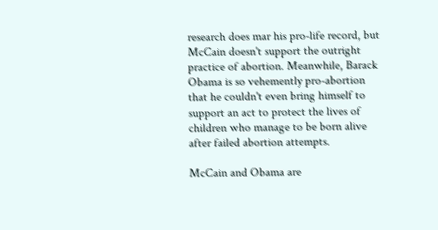research does mar his pro-life record, but McCain doesn't support the outright practice of abortion. Meanwhile, Barack Obama is so vehemently pro-abortion that he couldn't even bring himself to support an act to protect the lives of children who manage to be born alive after failed abortion attempts.

McCain and Obama are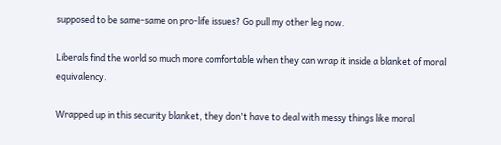supposed to be same-same on pro-life issues? Go pull my other leg now.

Liberals find the world so much more comfortable when they can wrap it inside a blanket of moral equivalency.

Wrapped up in this security blanket, they don't have to deal with messy things like moral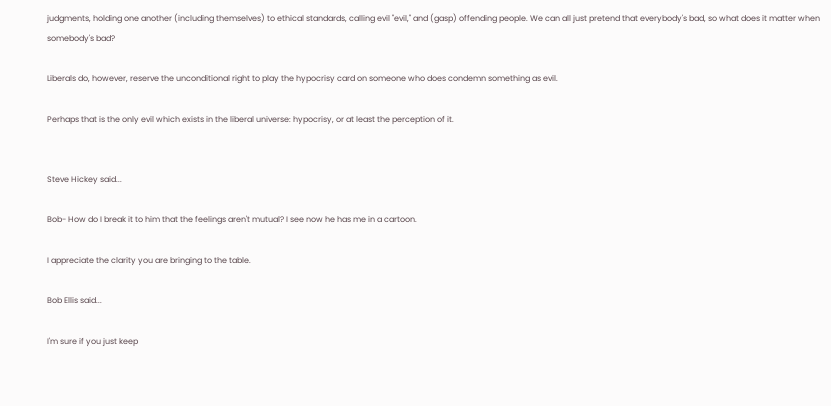judgments, holding one another (including themselves) to ethical standards, calling evil "evil," and (gasp) offending people. We can all just pretend that everybody's bad, so what does it matter when somebody's bad?

Liberals do, however, reserve the unconditional right to play the hypocrisy card on someone who does condemn something as evil.

Perhaps that is the only evil which exists in the liberal universe: hypocrisy, or at least the perception of it.


Steve Hickey said...

Bob- How do I break it to him that the feelings aren't mutual? I see now he has me in a cartoon.

I appreciate the clarity you are bringing to the table.

Bob Ellis said...

I'm sure if you just keep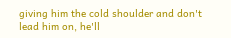giving him the cold shoulder and don't lead him on, he'll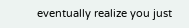eventually realize you just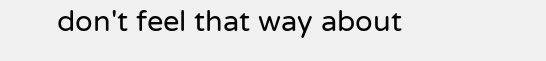don't feel that way about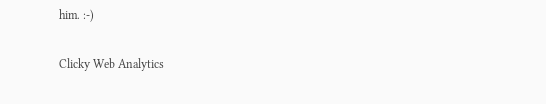him. :-)

Clicky Web Analytics